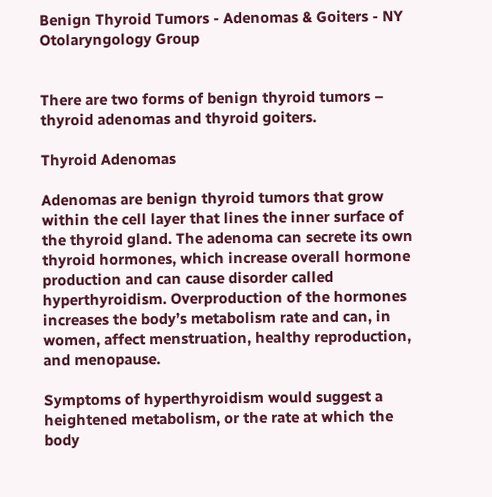Benign Thyroid Tumors - Adenomas & Goiters - NY Otolaryngology Group


There are two forms of benign thyroid tumors – thyroid adenomas and thyroid goiters.

Thyroid Adenomas

Adenomas are benign thyroid tumors that grow within the cell layer that lines the inner surface of the thyroid gland. The adenoma can secrete its own thyroid hormones, which increase overall hormone production and can cause disorder called hyperthyroidism. Overproduction of the hormones increases the body’s metabolism rate and can, in women, affect menstruation, healthy reproduction, and menopause.

Symptoms of hyperthyroidism would suggest a heightened metabolism, or the rate at which the body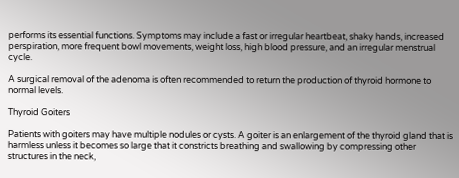performs its essential functions. Symptoms may include a fast or irregular heartbeat, shaky hands, increased perspiration, more frequent bowl movements, weight loss, high blood pressure, and an irregular menstrual cycle.

A surgical removal of the adenoma is often recommended to return the production of thyroid hormone to normal levels.

Thyroid Goiters

Patients with goiters may have multiple nodules or cysts. A goiter is an enlargement of the thyroid gland that is harmless unless it becomes so large that it constricts breathing and swallowing by compressing other structures in the neck,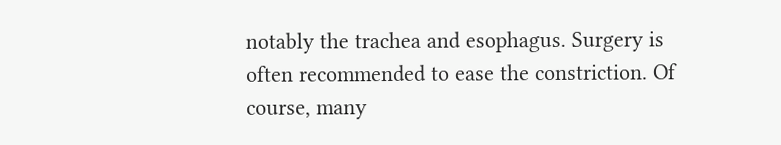notably the trachea and esophagus. Surgery is often recommended to ease the constriction. Of course, many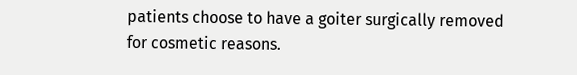patients choose to have a goiter surgically removed for cosmetic reasons.